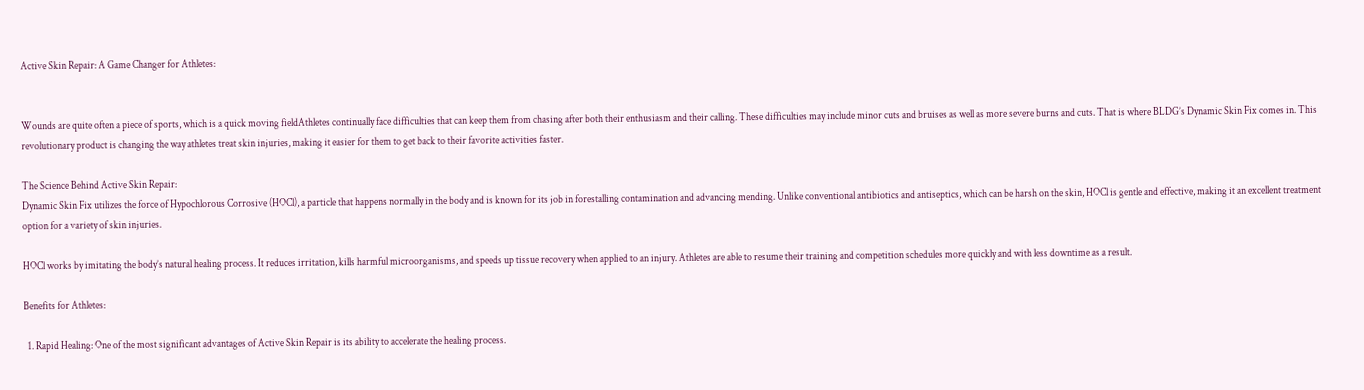Active Skin Repair: A Game Changer for Athletes:


Wounds are quite often a piece of sports, which is a quick moving fieldAthletes continually face difficulties that can keep them from chasing after both their enthusiasm and their calling. These difficulties may include minor cuts and bruises as well as more severe burns and cuts. That is where BLDG’s Dynamic Skin Fix comes in. This revolutionary product is changing the way athletes treat skin injuries, making it easier for them to get back to their favorite activities faster.

The Science Behind Active Skin Repair:
Dynamic Skin Fix utilizes the force of Hypochlorous Corrosive (HOCl), a particle that happens normally in the body and is known for its job in forestalling contamination and advancing mending. Unlike conventional antibiotics and antiseptics, which can be harsh on the skin, HOCl is gentle and effective, making it an excellent treatment option for a variety of skin injuries.

HOCl works by imitating the body’s natural healing process. It reduces irritation, kills harmful microorganisms, and speeds up tissue recovery when applied to an injury. Athletes are able to resume their training and competition schedules more quickly and with less downtime as a result.

Benefits for Athletes:

  1. Rapid Healing: One of the most significant advantages of Active Skin Repair is its ability to accelerate the healing process.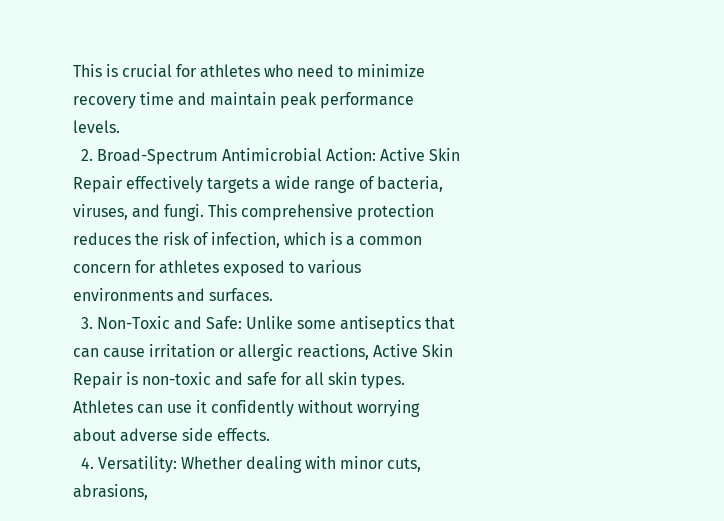This is crucial for athletes who need to minimize recovery time and maintain peak performance levels.
  2. Broad-Spectrum Antimicrobial Action: Active Skin Repair effectively targets a wide range of bacteria, viruses, and fungi. This comprehensive protection reduces the risk of infection, which is a common concern for athletes exposed to various environments and surfaces.
  3. Non-Toxic and Safe: Unlike some antiseptics that can cause irritation or allergic reactions, Active Skin Repair is non-toxic and safe for all skin types. Athletes can use it confidently without worrying about adverse side effects.
  4. Versatility: Whether dealing with minor cuts, abrasions,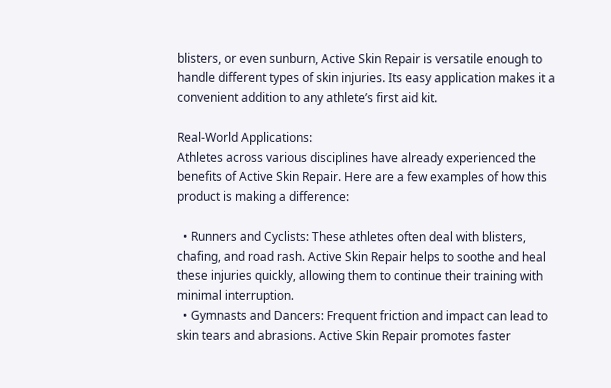blisters, or even sunburn, Active Skin Repair is versatile enough to handle different types of skin injuries. Its easy application makes it a convenient addition to any athlete’s first aid kit.

Real-World Applications:
Athletes across various disciplines have already experienced the benefits of Active Skin Repair. Here are a few examples of how this product is making a difference:

  • Runners and Cyclists: These athletes often deal with blisters, chafing, and road rash. Active Skin Repair helps to soothe and heal these injuries quickly, allowing them to continue their training with minimal interruption.
  • Gymnasts and Dancers: Frequent friction and impact can lead to skin tears and abrasions. Active Skin Repair promotes faster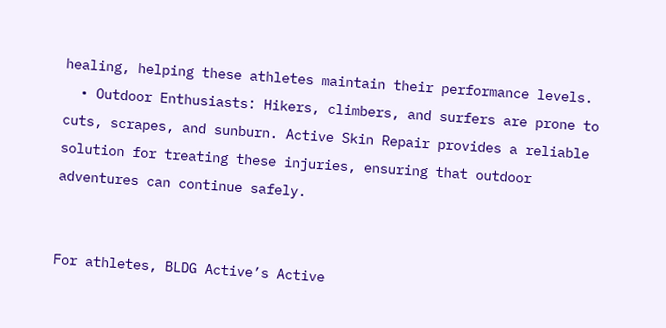healing, helping these athletes maintain their performance levels.
  • Outdoor Enthusiasts: Hikers, climbers, and surfers are prone to cuts, scrapes, and sunburn. Active Skin Repair provides a reliable solution for treating these injuries, ensuring that outdoor adventures can continue safely.


For athletes, BLDG Active’s Active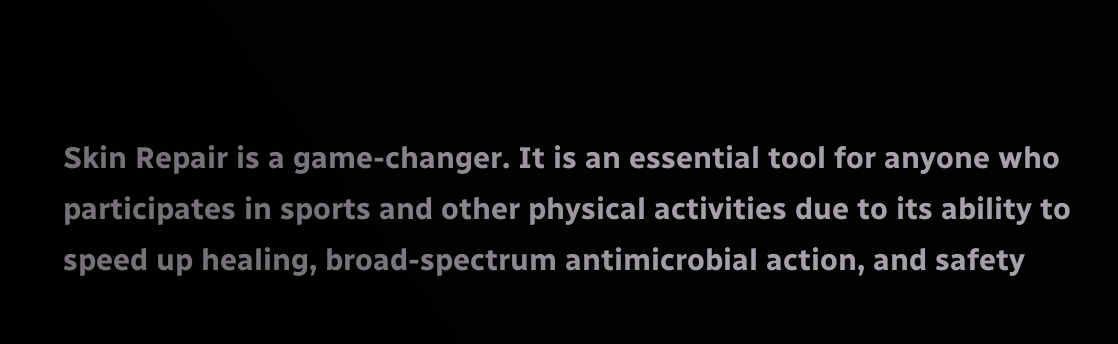Skin Repair is a game-changer. It is an essential tool for anyone who participates in sports and other physical activities due to its ability to speed up healing, broad-spectrum antimicrobial action, and safety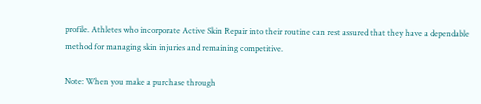profile. Athletes who incorporate Active Skin Repair into their routine can rest assured that they have a dependable method for managing skin injuries and remaining competitive.

Note: When you make a purchase through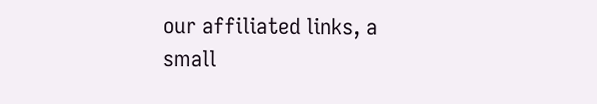our affiliated links, a small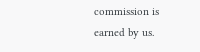commission is earned by us.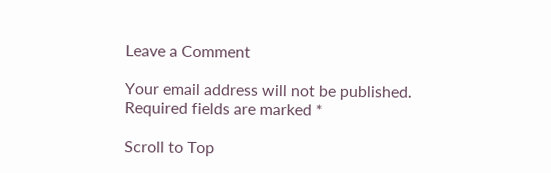Leave a Comment

Your email address will not be published. Required fields are marked *

Scroll to Top